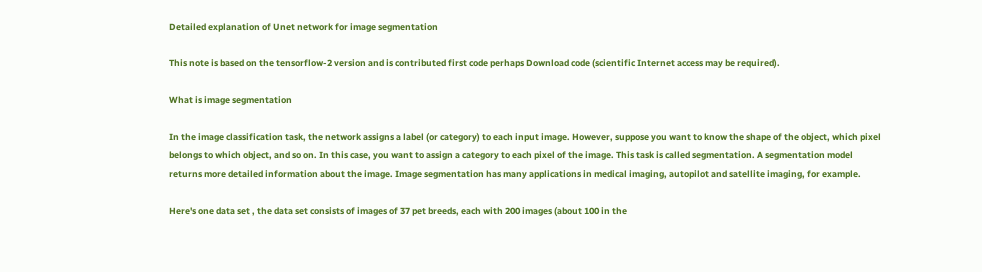Detailed explanation of Unet network for image segmentation

This note is based on the tensorflow-2 version and is contributed first code perhaps Download code (scientific Internet access may be required).

What is image segmentation

In the image classification task, the network assigns a label (or category) to each input image. However, suppose you want to know the shape of the object, which pixel belongs to which object, and so on. In this case, you want to assign a category to each pixel of the image. This task is called segmentation. A segmentation model returns more detailed information about the image. Image segmentation has many applications in medical imaging, autopilot and satellite imaging, for example.

Here's one data set , the data set consists of images of 37 pet breeds, each with 200 images (about 100 in the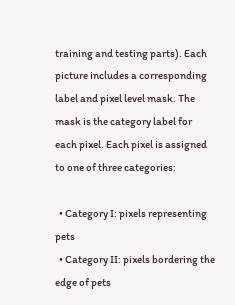training and testing parts). Each picture includes a corresponding label and pixel level mask. The mask is the category label for each pixel. Each pixel is assigned to one of three categories:

  • Category I: pixels representing pets
  • Category II: pixels bordering the edge of pets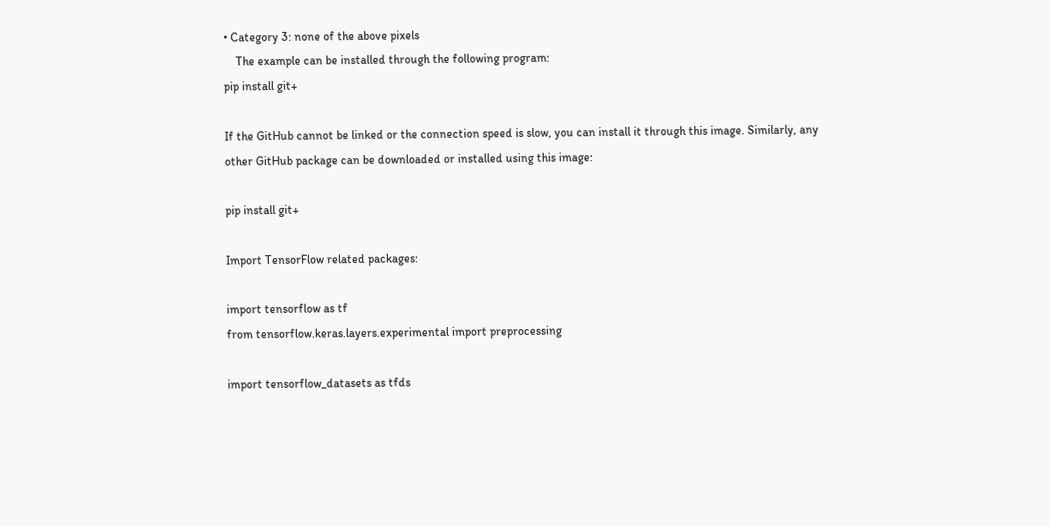• Category 3: none of the above pixels
    The example can be installed through the following program:
pip install git+

If the GitHub cannot be linked or the connection speed is slow, you can install it through this image. Similarly, any other GitHub package can be downloaded or installed using this image:

pip install git+

Import TensorFlow related packages:

import tensorflow as tf
from tensorflow.keras.layers.experimental import preprocessing

import tensorflow_datasets as tfds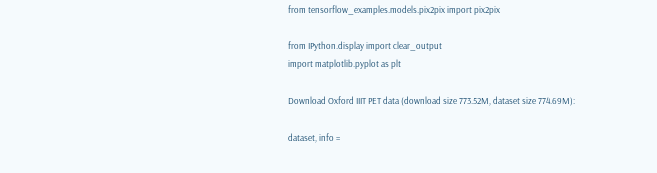from tensorflow_examples.models.pix2pix import pix2pix

from IPython.display import clear_output
import matplotlib.pyplot as plt

Download Oxford IIIT PET data (download size 773.52M, dataset size 774.69M):

dataset, info =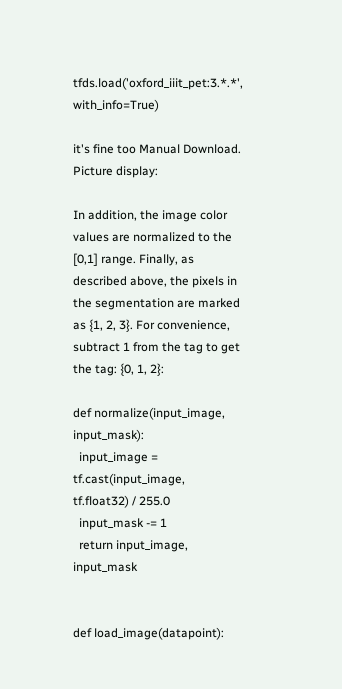tfds.load('oxford_iiit_pet:3.*.*', with_info=True)

it's fine too Manual Download.
Picture display:

In addition, the image color values are normalized to the [0,1] range. Finally, as described above, the pixels in the segmentation are marked as {1, 2, 3}. For convenience, subtract 1 from the tag to get the tag: {0, 1, 2}:

def normalize(input_image, input_mask):
  input_image = tf.cast(input_image, tf.float32) / 255.0
  input_mask -= 1
  return input_image, input_mask


def load_image(datapoint):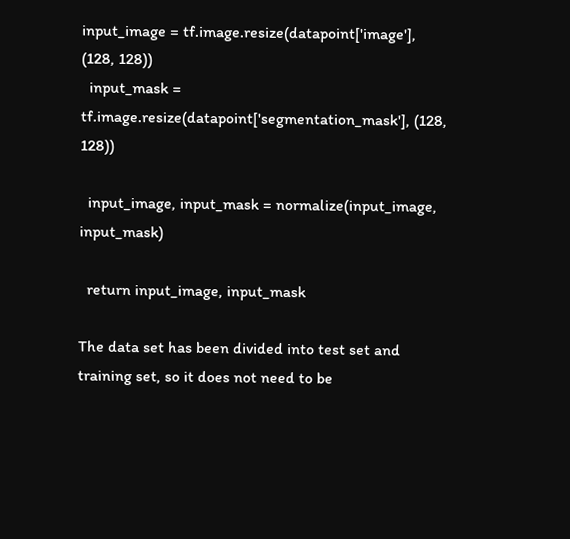input_image = tf.image.resize(datapoint['image'], (128, 128))
  input_mask = tf.image.resize(datapoint['segmentation_mask'], (128, 128))

  input_image, input_mask = normalize(input_image, input_mask)

  return input_image, input_mask

The data set has been divided into test set and training set, so it does not need to be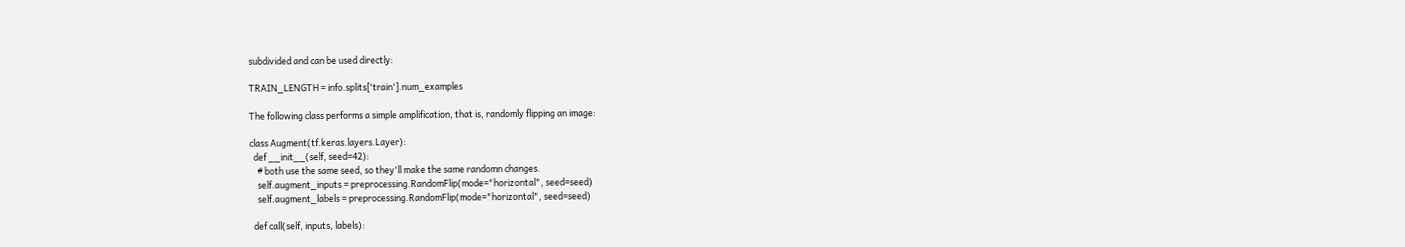subdivided and can be used directly:

TRAIN_LENGTH = info.splits['train'].num_examples

The following class performs a simple amplification, that is, randomly flipping an image:

class Augment(tf.keras.layers.Layer):
  def __init__(self, seed=42):
    # both use the same seed, so they'll make the same randomn changes.
    self.augment_inputs = preprocessing.RandomFlip(mode="horizontal", seed=seed)
    self.augment_labels = preprocessing.RandomFlip(mode="horizontal", seed=seed)

  def call(self, inputs, labels):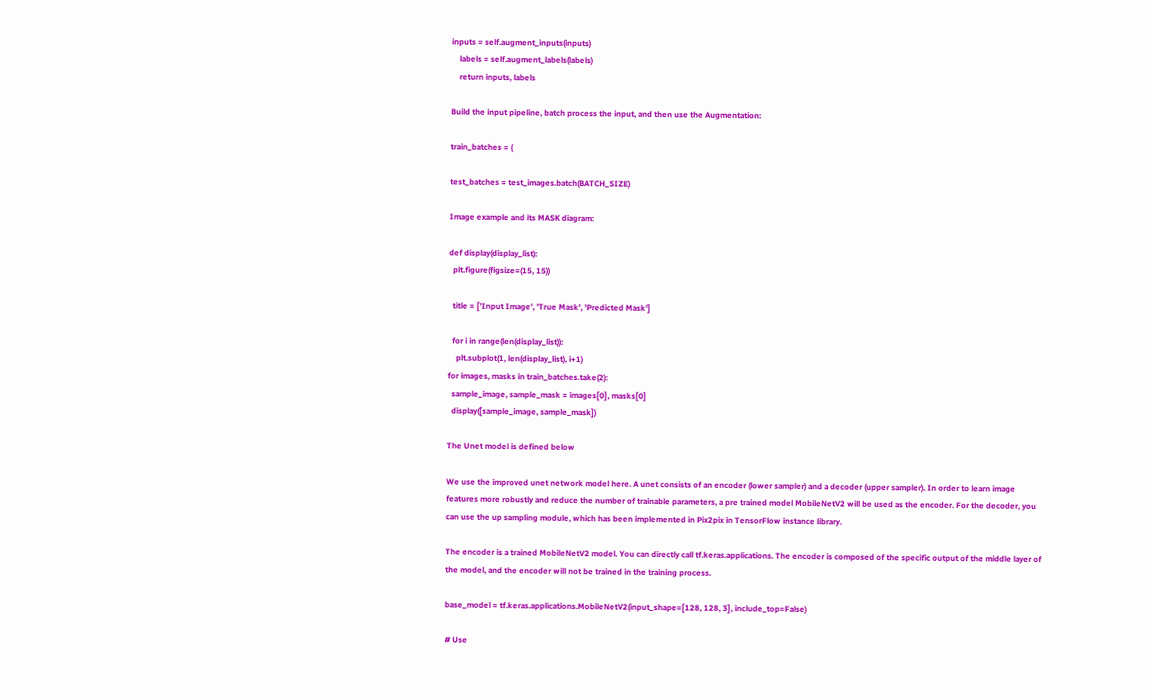inputs = self.augment_inputs(inputs)
    labels = self.augment_labels(labels)
    return inputs, labels

Build the input pipeline, batch process the input, and then use the Augmentation:

train_batches = (

test_batches = test_images.batch(BATCH_SIZE)

Image example and its MASK diagram:

def display(display_list):
  plt.figure(figsize=(15, 15))

  title = ['Input Image', 'True Mask', 'Predicted Mask']

  for i in range(len(display_list)):
    plt.subplot(1, len(display_list), i+1)
for images, masks in train_batches.take(2):
  sample_image, sample_mask = images[0], masks[0]
  display([sample_image, sample_mask])

The Unet model is defined below

We use the improved unet network model here. A unet consists of an encoder (lower sampler) and a decoder (upper sampler). In order to learn image features more robustly and reduce the number of trainable parameters, a pre trained model MobileNetV2 will be used as the encoder. For the decoder, you can use the up sampling module, which has been implemented in Pix2pix in TensorFlow instance library.

The encoder is a trained MobileNetV2 model. You can directly call tf.keras.applications. The encoder is composed of the specific output of the middle layer of the model, and the encoder will not be trained in the training process.

base_model = tf.keras.applications.MobileNetV2(input_shape=[128, 128, 3], include_top=False)

# Use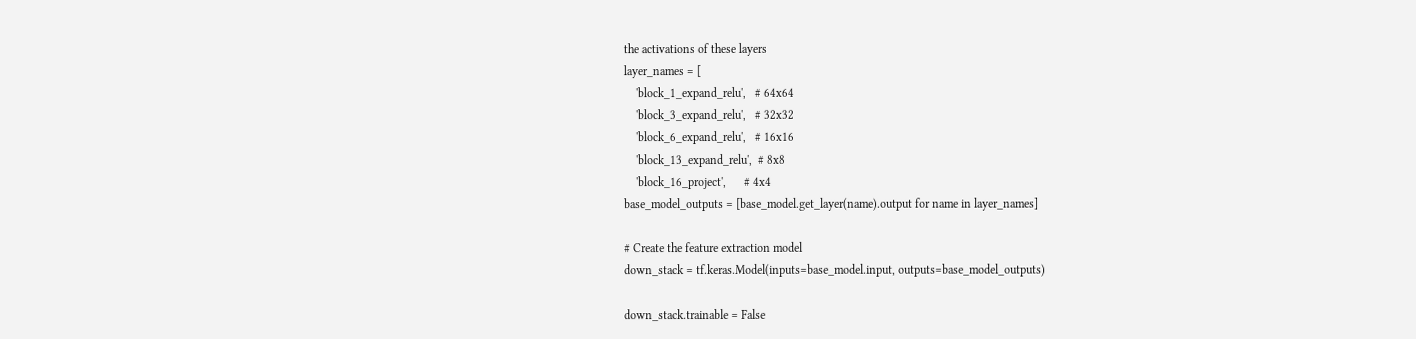the activations of these layers
layer_names = [
    'block_1_expand_relu',   # 64x64
    'block_3_expand_relu',   # 32x32
    'block_6_expand_relu',   # 16x16
    'block_13_expand_relu',  # 8x8
    'block_16_project',      # 4x4
base_model_outputs = [base_model.get_layer(name).output for name in layer_names]

# Create the feature extraction model
down_stack = tf.keras.Model(inputs=base_model.input, outputs=base_model_outputs)

down_stack.trainable = False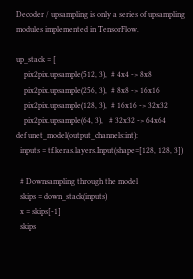Decoder / upsampling is only a series of upsampling modules implemented in TensorFlow.

up_stack = [
    pix2pix.upsample(512, 3),  # 4x4 -> 8x8
    pix2pix.upsample(256, 3),  # 8x8 -> 16x16
    pix2pix.upsample(128, 3),  # 16x16 -> 32x32
    pix2pix.upsample(64, 3),   # 32x32 -> 64x64
def unet_model(output_channels:int):
  inputs = tf.keras.layers.Input(shape=[128, 128, 3])

  # Downsampling through the model
  skips = down_stack(inputs)
  x = skips[-1]
  skips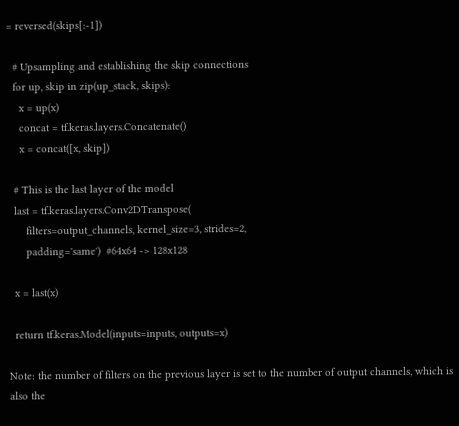= reversed(skips[:-1])

  # Upsampling and establishing the skip connections
  for up, skip in zip(up_stack, skips):
    x = up(x)
    concat = tf.keras.layers.Concatenate()
    x = concat([x, skip])

  # This is the last layer of the model
  last = tf.keras.layers.Conv2DTranspose(
      filters=output_channels, kernel_size=3, strides=2,
      padding='same')  #64x64 -> 128x128

  x = last(x)

  return tf.keras.Model(inputs=inputs, outputs=x)

Note: the number of filters on the previous layer is set to the number of output channels, which is also the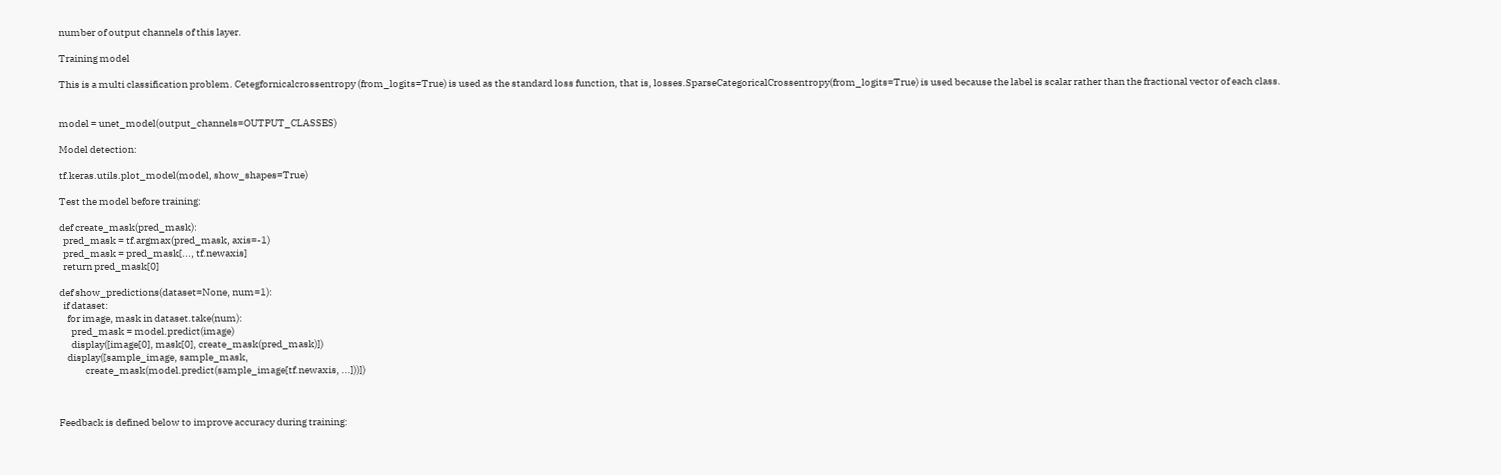number of output channels of this layer.

Training model

This is a multi classification problem. Cetegfornicalcrossentropy (from_logits=True) is used as the standard loss function, that is, losses.SparseCategoricalCrossentropy(from_logits=True) is used because the label is scalar rather than the fractional vector of each class.


model = unet_model(output_channels=OUTPUT_CLASSES)

Model detection:

tf.keras.utils.plot_model(model, show_shapes=True)

Test the model before training:

def create_mask(pred_mask):
  pred_mask = tf.argmax(pred_mask, axis=-1)
  pred_mask = pred_mask[..., tf.newaxis]
  return pred_mask[0]

def show_predictions(dataset=None, num=1):
  if dataset:
    for image, mask in dataset.take(num):
      pred_mask = model.predict(image)
      display([image[0], mask[0], create_mask(pred_mask)])
    display([sample_image, sample_mask,
             create_mask(model.predict(sample_image[tf.newaxis, ...]))])



Feedback is defined below to improve accuracy during training: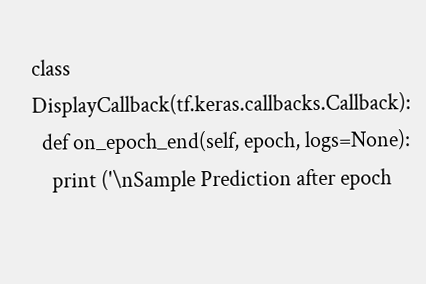class DisplayCallback(tf.keras.callbacks.Callback):
  def on_epoch_end(self, epoch, logs=None):
    print ('\nSample Prediction after epoch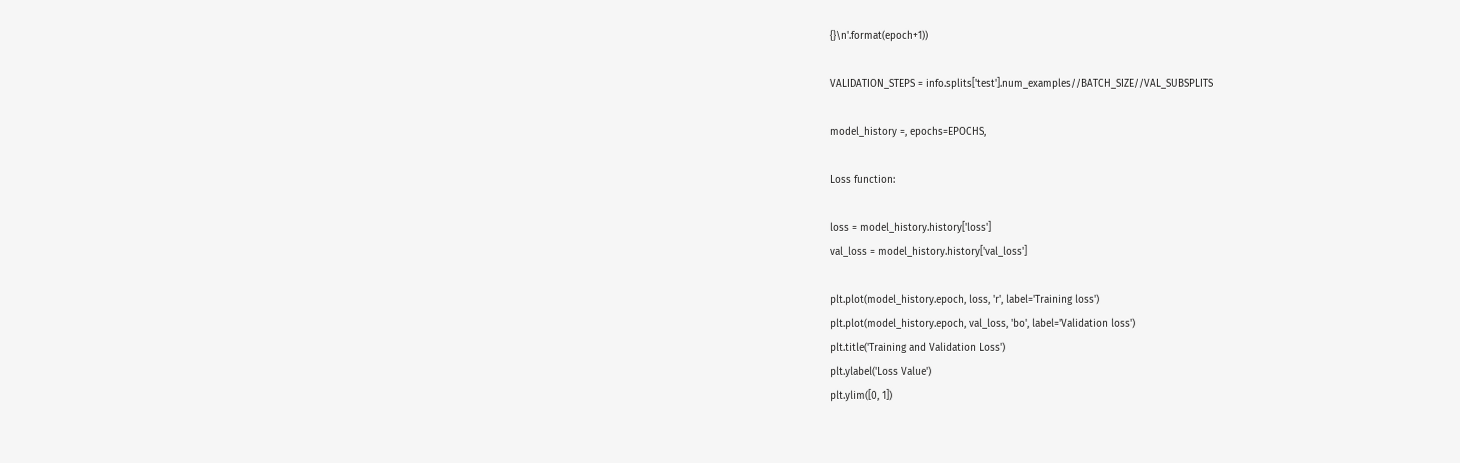{}\n'.format(epoch+1))

VALIDATION_STEPS = info.splits['test'].num_examples//BATCH_SIZE//VAL_SUBSPLITS

model_history =, epochs=EPOCHS,

Loss function:

loss = model_history.history['loss']
val_loss = model_history.history['val_loss']

plt.plot(model_history.epoch, loss, 'r', label='Training loss')
plt.plot(model_history.epoch, val_loss, 'bo', label='Validation loss')
plt.title('Training and Validation Loss')
plt.ylabel('Loss Value')
plt.ylim([0, 1])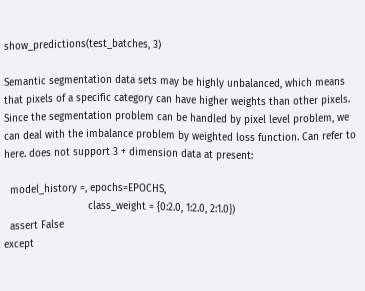show_predictions(test_batches, 3)

Semantic segmentation data sets may be highly unbalanced, which means that pixels of a specific category can have higher weights than other pixels. Since the segmentation problem can be handled by pixel level problem, we can deal with the imbalance problem by weighted loss function. Can refer to here. does not support 3 + dimension data at present:

  model_history =, epochs=EPOCHS,
                            class_weight = {0:2.0, 1:2.0, 2:1.0})
  assert False
except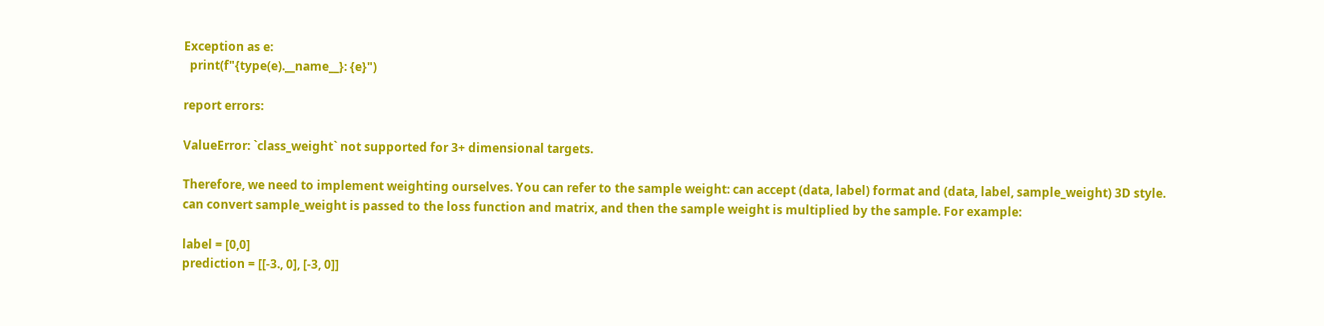Exception as e:
  print(f"{type(e).__name__}: {e}")

report errors:

ValueError: `class_weight` not supported for 3+ dimensional targets.

Therefore, we need to implement weighting ourselves. You can refer to the sample weight: can accept (data, label) format and (data, label, sample_weight) 3D style. can convert sample_weight is passed to the loss function and matrix, and then the sample weight is multiplied by the sample. For example:

label = [0,0]
prediction = [[-3., 0], [-3, 0]]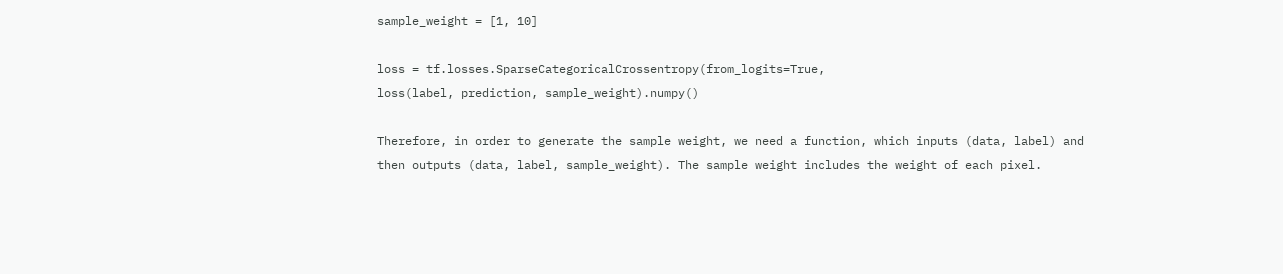sample_weight = [1, 10]

loss = tf.losses.SparseCategoricalCrossentropy(from_logits=True,
loss(label, prediction, sample_weight).numpy()

Therefore, in order to generate the sample weight, we need a function, which inputs (data, label) and then outputs (data, label, sample_weight). The sample weight includes the weight of each pixel.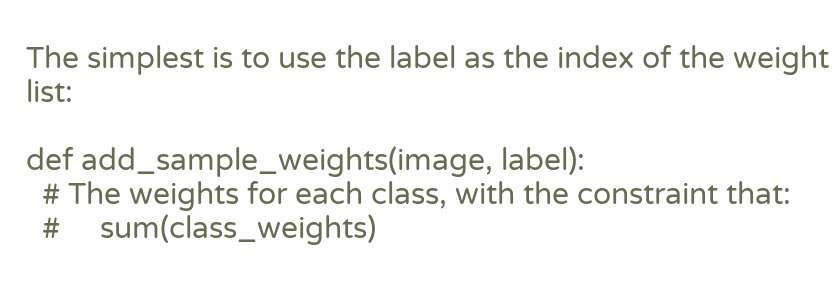The simplest is to use the label as the index of the weight list:

def add_sample_weights(image, label):
  # The weights for each class, with the constraint that:
  #     sum(class_weights)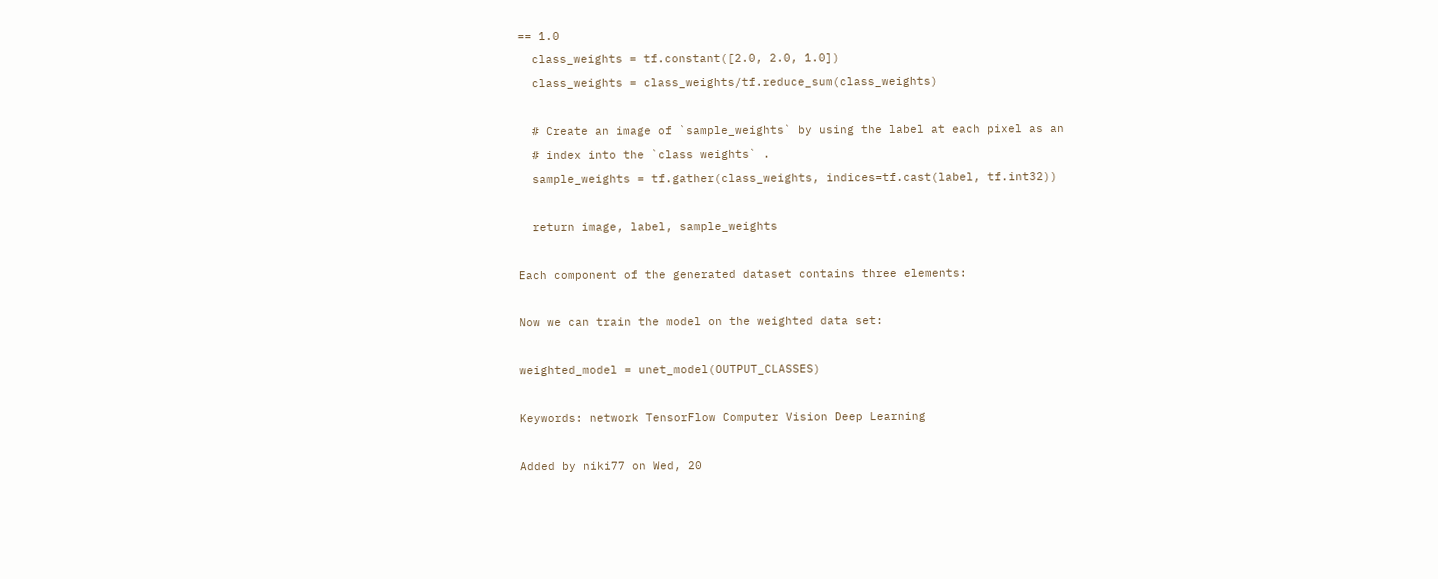== 1.0
  class_weights = tf.constant([2.0, 2.0, 1.0])
  class_weights = class_weights/tf.reduce_sum(class_weights)

  # Create an image of `sample_weights` by using the label at each pixel as an
  # index into the `class weights` .
  sample_weights = tf.gather(class_weights, indices=tf.cast(label, tf.int32))

  return image, label, sample_weights

Each component of the generated dataset contains three elements:

Now we can train the model on the weighted data set:

weighted_model = unet_model(OUTPUT_CLASSES)

Keywords: network TensorFlow Computer Vision Deep Learning

Added by niki77 on Wed, 20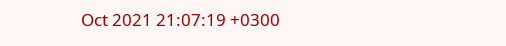Oct 2021 21:07:19 +0300